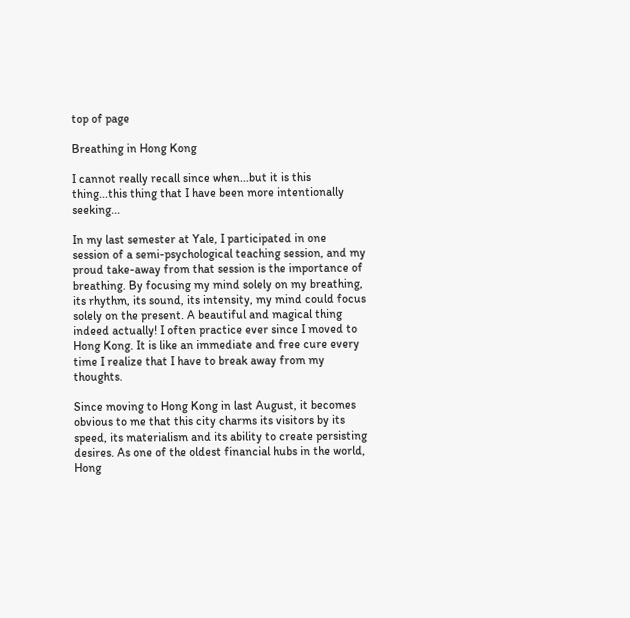top of page

Breathing in Hong Kong

I cannot really recall since when...but it is this thing...this thing that I have been more intentionally seeking...

In my last semester at Yale, I participated in one session of a semi-psychological teaching session, and my proud take-away from that session is the importance of breathing. By focusing my mind solely on my breathing, its rhythm, its sound, its intensity, my mind could focus solely on the present. A beautiful and magical thing indeed actually! I often practice ever since I moved to Hong Kong. It is like an immediate and free cure every time I realize that I have to break away from my thoughts.

Since moving to Hong Kong in last August, it becomes obvious to me that this city charms its visitors by its speed, its materialism and its ability to create persisting desires. As one of the oldest financial hubs in the world, Hong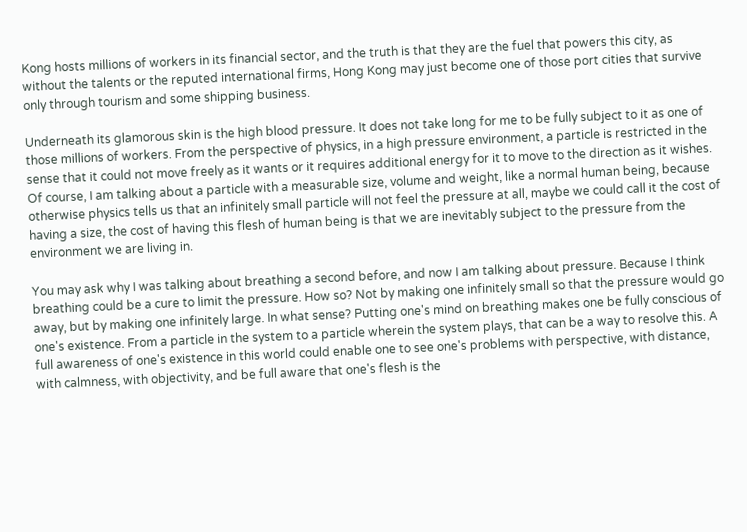Kong hosts millions of workers in its financial sector, and the truth is that they are the fuel that powers this city, as without the talents or the reputed international firms, Hong Kong may just become one of those port cities that survive only through tourism and some shipping business.

Underneath its glamorous skin is the high blood pressure. It does not take long for me to be fully subject to it as one of those millions of workers. From the perspective of physics, in a high pressure environment, a particle is restricted in the sense that it could not move freely as it wants or it requires additional energy for it to move to the direction as it wishes. Of course, I am talking about a particle with a measurable size, volume and weight, like a normal human being, because otherwise physics tells us that an infinitely small particle will not feel the pressure at all, maybe we could call it the cost of having a size, the cost of having this flesh of human being is that we are inevitably subject to the pressure from the environment we are living in.

You may ask why I was talking about breathing a second before, and now I am talking about pressure. Because I think breathing could be a cure to limit the pressure. How so? Not by making one infinitely small so that the pressure would go away, but by making one infinitely large. In what sense? Putting one's mind on breathing makes one be fully conscious of one's existence. From a particle in the system to a particle wherein the system plays, that can be a way to resolve this. A full awareness of one's existence in this world could enable one to see one's problems with perspective, with distance, with calmness, with objectivity, and be full aware that one's flesh is the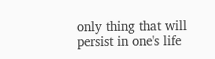only thing that will persist in one's life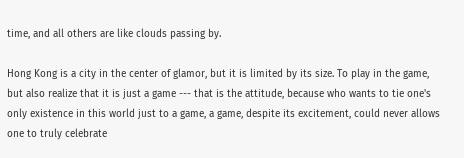time, and all others are like clouds passing by.

Hong Kong is a city in the center of glamor, but it is limited by its size. To play in the game, but also realize that it is just a game --- that is the attitude, because who wants to tie one's only existence in this world just to a game, a game, despite its excitement, could never allows one to truly celebrate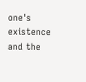one's existence and the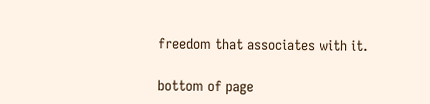freedom that associates with it.

bottom of page